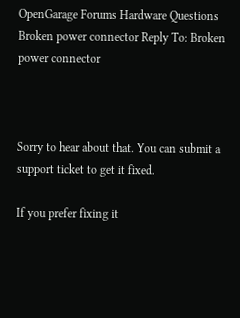OpenGarage Forums Hardware Questions Broken power connector Reply To: Broken power connector



Sorry to hear about that. You can submit a support ticket to get it fixed.

If you prefer fixing it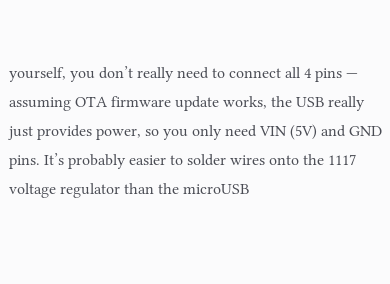yourself, you don’t really need to connect all 4 pins — assuming OTA firmware update works, the USB really just provides power, so you only need VIN (5V) and GND pins. It’s probably easier to solder wires onto the 1117 voltage regulator than the microUSB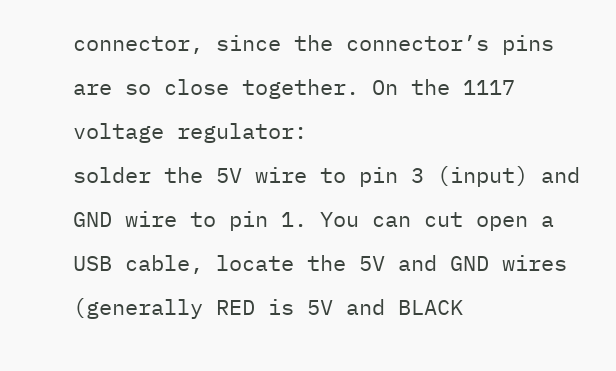connector, since the connector’s pins are so close together. On the 1117 voltage regulator:
solder the 5V wire to pin 3 (input) and GND wire to pin 1. You can cut open a USB cable, locate the 5V and GND wires (generally RED is 5V and BLACK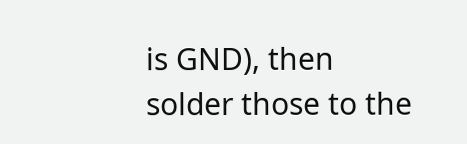is GND), then solder those to the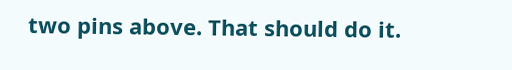two pins above. That should do it.